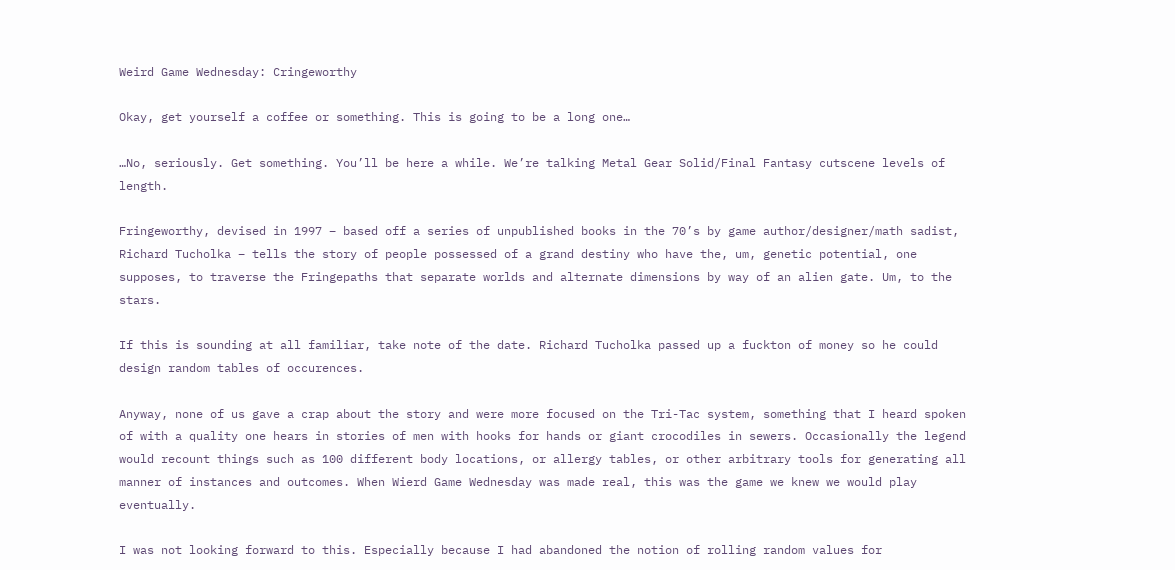Weird Game Wednesday: Cringeworthy

Okay, get yourself a coffee or something. This is going to be a long one…

…No, seriously. Get something. You’ll be here a while. We’re talking Metal Gear Solid/Final Fantasy cutscene levels of length.

Fringeworthy, devised in 1997 – based off a series of unpublished books in the 70’s by game author/designer/math sadist, Richard Tucholka – tells the story of people possessed of a grand destiny who have the, um, genetic potential, one supposes, to traverse the Fringepaths that separate worlds and alternate dimensions by way of an alien gate. Um, to the stars.

If this is sounding at all familiar, take note of the date. Richard Tucholka passed up a fuckton of money so he could design random tables of occurences.

Anyway, none of us gave a crap about the story and were more focused on the Tri-Tac system, something that I heard spoken of with a quality one hears in stories of men with hooks for hands or giant crocodiles in sewers. Occasionally the legend would recount things such as 100 different body locations, or allergy tables, or other arbitrary tools for generating all manner of instances and outcomes. When Wierd Game Wednesday was made real, this was the game we knew we would play eventually.

I was not looking forward to this. Especially because I had abandoned the notion of rolling random values for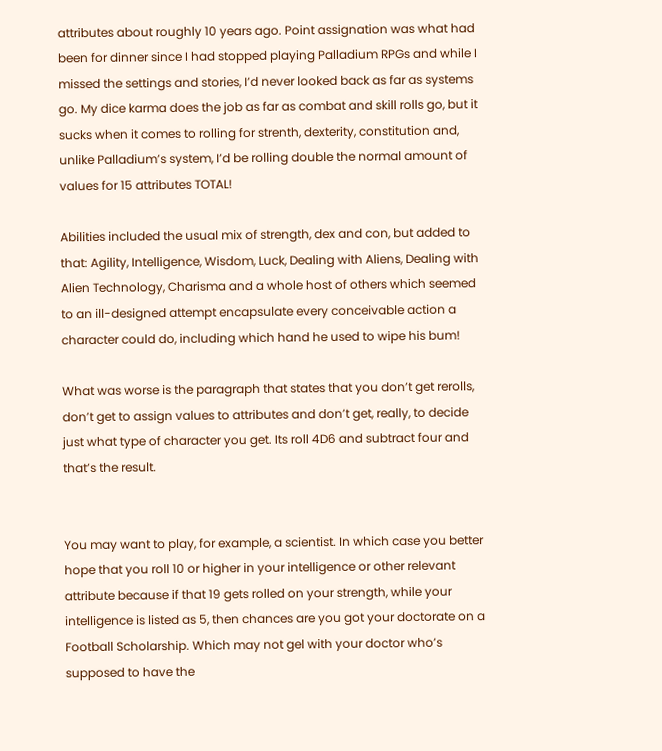attributes about roughly 10 years ago. Point assignation was what had been for dinner since I had stopped playing Palladium RPGs and while I missed the settings and stories, I’d never looked back as far as systems go. My dice karma does the job as far as combat and skill rolls go, but it sucks when it comes to rolling for strenth, dexterity, constitution and, unlike Palladium’s system, I’d be rolling double the normal amount of values for 15 attributes TOTAL!

Abilities included the usual mix of strength, dex and con, but added to that: Agility, Intelligence, Wisdom, Luck, Dealing with Aliens, Dealing with Alien Technology, Charisma and a whole host of others which seemed to an ill-designed attempt encapsulate every conceivable action a character could do, including which hand he used to wipe his bum!

What was worse is the paragraph that states that you don’t get rerolls, don’t get to assign values to attributes and don’t get, really, to decide just what type of character you get. Its roll 4D6 and subtract four and that’s the result.


You may want to play, for example, a scientist. In which case you better hope that you roll 10 or higher in your intelligence or other relevant attribute because if that 19 gets rolled on your strength, while your intelligence is listed as 5, then chances are you got your doctorate on a Football Scholarship. Which may not gel with your doctor who’s supposed to have the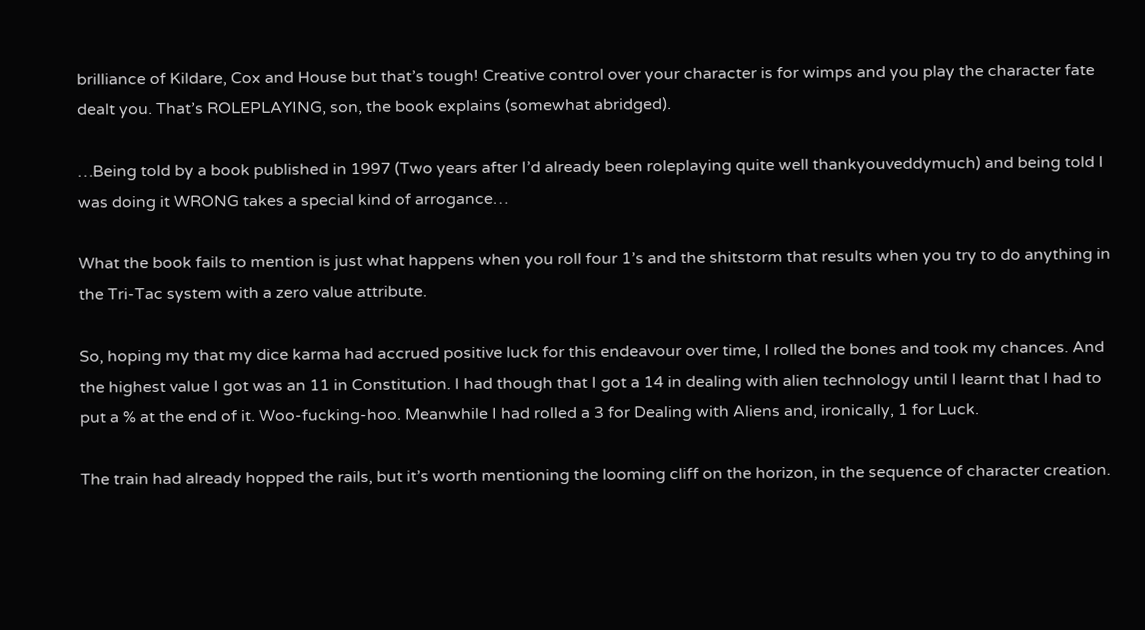brilliance of Kildare, Cox and House but that’s tough! Creative control over your character is for wimps and you play the character fate dealt you. That’s ROLEPLAYING, son, the book explains (somewhat abridged).

…Being told by a book published in 1997 (Two years after I’d already been roleplaying quite well thankyouveddymuch) and being told I was doing it WRONG takes a special kind of arrogance…

What the book fails to mention is just what happens when you roll four 1’s and the shitstorm that results when you try to do anything in the Tri-Tac system with a zero value attribute.

So, hoping my that my dice karma had accrued positive luck for this endeavour over time, I rolled the bones and took my chances. And the highest value I got was an 11 in Constitution. I had though that I got a 14 in dealing with alien technology until I learnt that I had to put a % at the end of it. Woo-fucking-hoo. Meanwhile I had rolled a 3 for Dealing with Aliens and, ironically, 1 for Luck.

The train had already hopped the rails, but it’s worth mentioning the looming cliff on the horizon, in the sequence of character creation.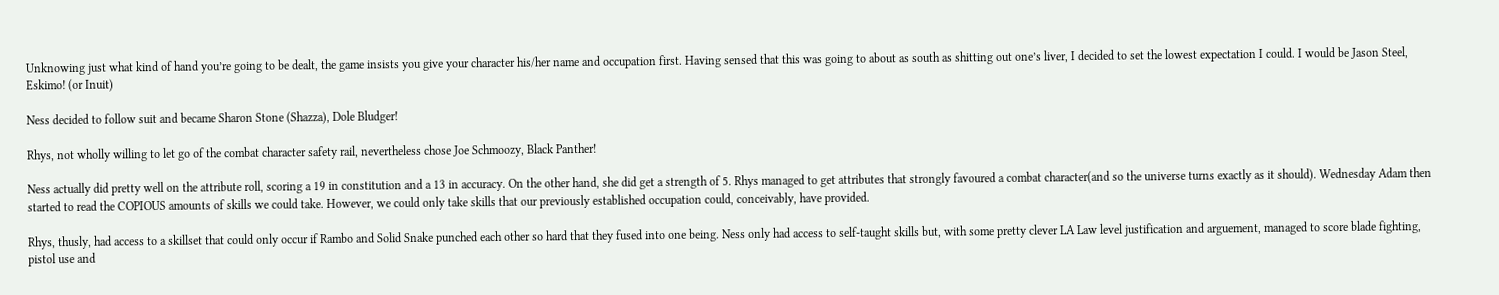Unknowing just what kind of hand you’re going to be dealt, the game insists you give your character his/her name and occupation first. Having sensed that this was going to about as south as shitting out one’s liver, I decided to set the lowest expectation I could. I would be Jason Steel, Eskimo! (or Inuit)

Ness decided to follow suit and became Sharon Stone (Shazza), Dole Bludger!

Rhys, not wholly willing to let go of the combat character safety rail, nevertheless chose Joe Schmoozy, Black Panther!

Ness actually did pretty well on the attribute roll, scoring a 19 in constitution and a 13 in accuracy. On the other hand, she did get a strength of 5. Rhys managed to get attributes that strongly favoured a combat character(and so the universe turns exactly as it should). Wednesday Adam then started to read the COPIOUS amounts of skills we could take. However, we could only take skills that our previously established occupation could, conceivably, have provided.

Rhys, thusly, had access to a skillset that could only occur if Rambo and Solid Snake punched each other so hard that they fused into one being. Ness only had access to self-taught skills but, with some pretty clever LA Law level justification and arguement, managed to score blade fighting, pistol use and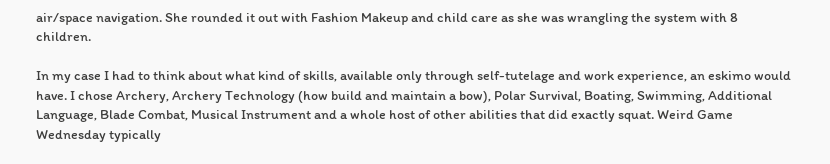air/space navigation. She rounded it out with Fashion Makeup and child care as she was wrangling the system with 8 children.

In my case I had to think about what kind of skills, available only through self-tutelage and work experience, an eskimo would have. I chose Archery, Archery Technology (how build and maintain a bow), Polar Survival, Boating, Swimming, Additional Language, Blade Combat, Musical Instrument and a whole host of other abilities that did exactly squat. Weird Game Wednesday typically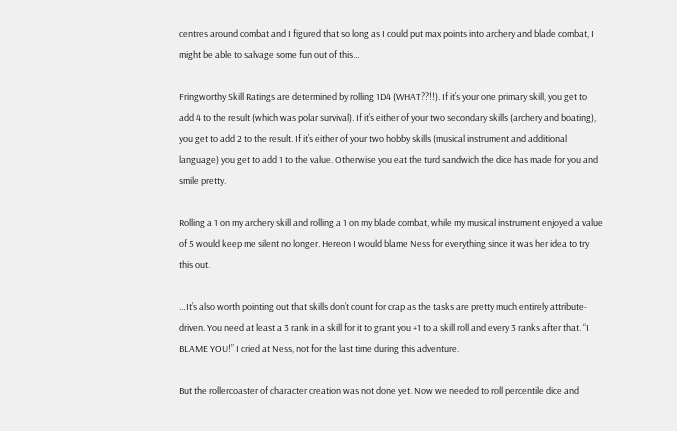centres around combat and I figured that so long as I could put max points into archery and blade combat, I might be able to salvage some fun out of this…

Fringworthy Skill Ratings are determined by rolling 1D4 (WHAT??!!). If it’s your one primary skill, you get to add 4 to the result (which was polar survival). If it’s either of your two secondary skills (archery and boating), you get to add 2 to the result. If it’s either of your two hobby skills (musical instrument and additional language) you get to add 1 to the value. Otherwise you eat the turd sandwich the dice has made for you and smile pretty.

Rolling a 1 on my archery skill and rolling a 1 on my blade combat, while my musical instrument enjoyed a value of 5 would keep me silent no longer. Hereon I would blame Ness for everything since it was her idea to try this out.

…It’s also worth pointing out that skills don’t count for crap as the tasks are pretty much entirely attribute-driven. You need at least a 3 rank in a skill for it to grant you +1 to a skill roll and every 3 ranks after that. “I BLAME YOU!” I cried at Ness, not for the last time during this adventure.

But the rollercoaster of character creation was not done yet. Now we needed to roll percentile dice and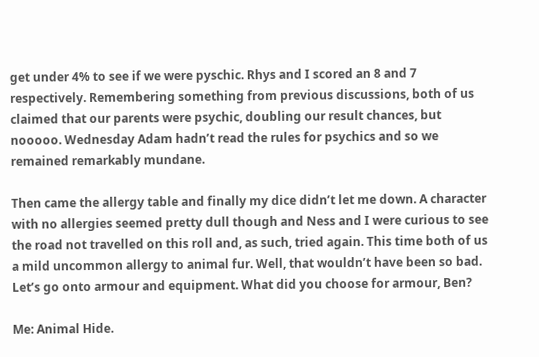get under 4% to see if we were pyschic. Rhys and I scored an 8 and 7 respectively. Remembering something from previous discussions, both of us claimed that our parents were psychic, doubling our result chances, but nooooo. Wednesday Adam hadn’t read the rules for psychics and so we remained remarkably mundane.

Then came the allergy table and finally my dice didn’t let me down. A character with no allergies seemed pretty dull though and Ness and I were curious to see the road not travelled on this roll and, as such, tried again. This time both of us a mild uncommon allergy to animal fur. Well, that wouldn’t have been so bad. Let’s go onto armour and equipment. What did you choose for armour, Ben?

Me: Animal Hide.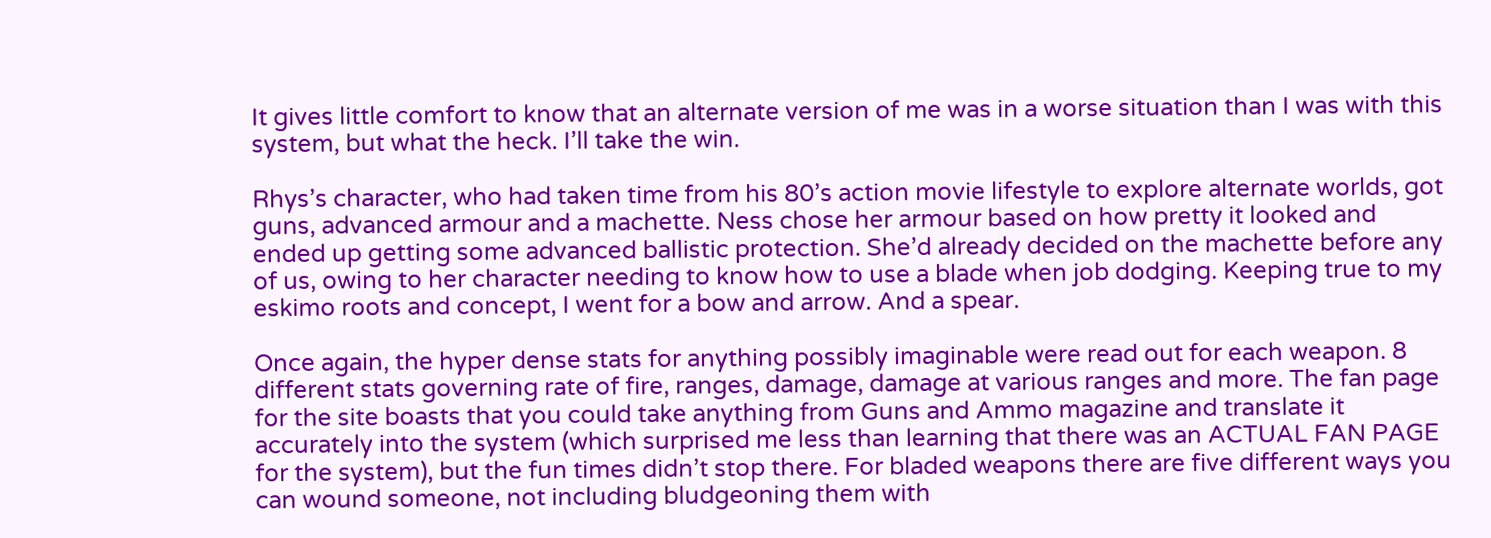It gives little comfort to know that an alternate version of me was in a worse situation than I was with this system, but what the heck. I’ll take the win.

Rhys’s character, who had taken time from his 80’s action movie lifestyle to explore alternate worlds, got guns, advanced armour and a machette. Ness chose her armour based on how pretty it looked and ended up getting some advanced ballistic protection. She’d already decided on the machette before any of us, owing to her character needing to know how to use a blade when job dodging. Keeping true to my eskimo roots and concept, I went for a bow and arrow. And a spear.

Once again, the hyper dense stats for anything possibly imaginable were read out for each weapon. 8 different stats governing rate of fire, ranges, damage, damage at various ranges and more. The fan page for the site boasts that you could take anything from Guns and Ammo magazine and translate it accurately into the system (which surprised me less than learning that there was an ACTUAL FAN PAGE for the system), but the fun times didn’t stop there. For bladed weapons there are five different ways you can wound someone, not including bludgeoning them with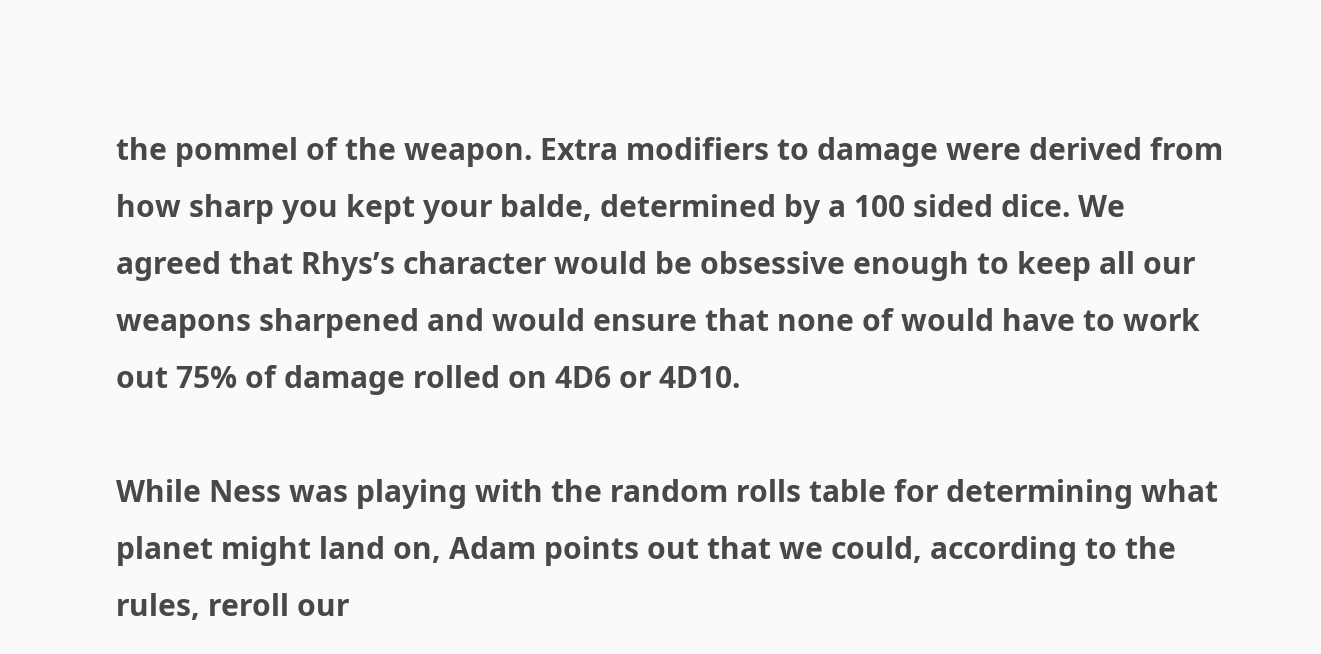the pommel of the weapon. Extra modifiers to damage were derived from how sharp you kept your balde, determined by a 100 sided dice. We agreed that Rhys’s character would be obsessive enough to keep all our weapons sharpened and would ensure that none of would have to work out 75% of damage rolled on 4D6 or 4D10.

While Ness was playing with the random rolls table for determining what planet might land on, Adam points out that we could, according to the rules, reroll our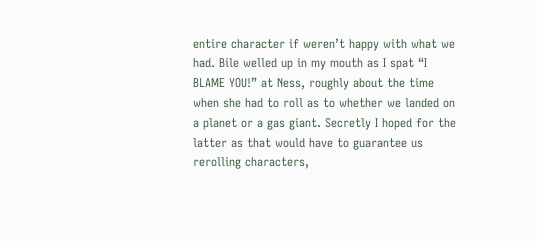entire character if weren’t happy with what we had. Bile welled up in my mouth as I spat “I BLAME YOU!” at Ness, roughly about the time when she had to roll as to whether we landed on a planet or a gas giant. Secretly I hoped for the latter as that would have to guarantee us rerolling characters,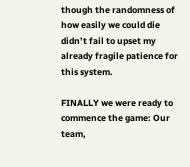though the randomness of how easily we could die didn’t fail to upset my already fragile patience for this system.

FINALLY we were ready to commence the game: Our team,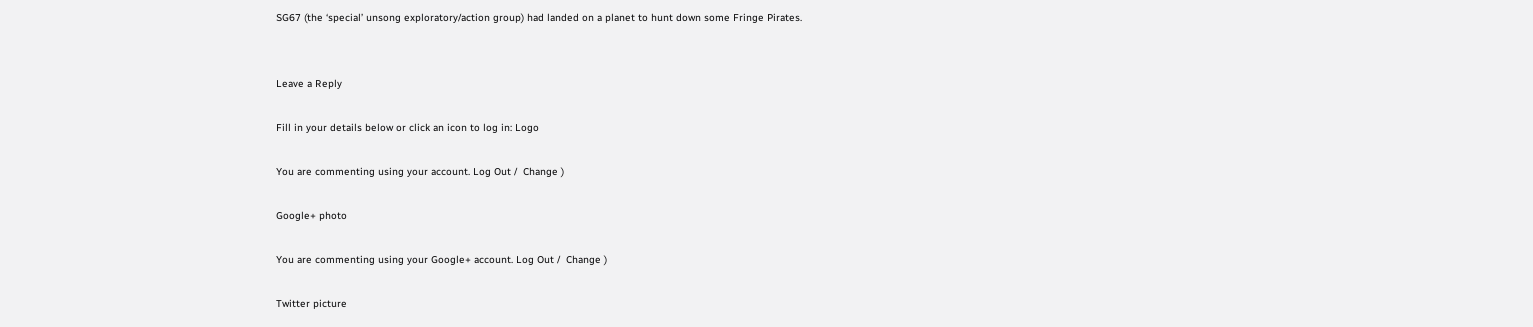SG67 (the ‘special’ unsong exploratory/action group) had landed on a planet to hunt down some Fringe Pirates.


Leave a Reply

Fill in your details below or click an icon to log in: Logo

You are commenting using your account. Log Out /  Change )

Google+ photo

You are commenting using your Google+ account. Log Out /  Change )

Twitter picture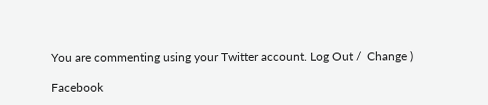You are commenting using your Twitter account. Log Out /  Change )

Facebook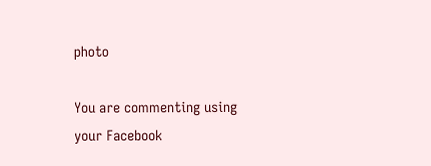photo

You are commenting using your Facebook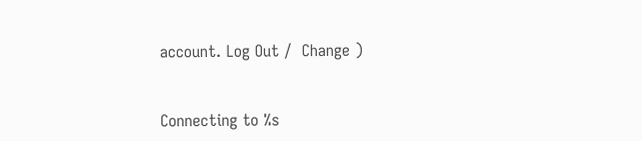account. Log Out /  Change )


Connecting to %s